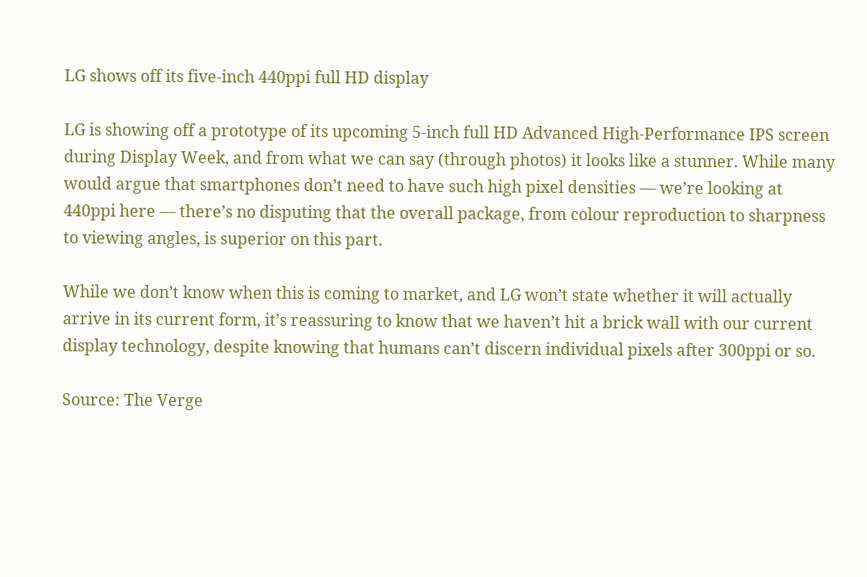LG shows off its five-inch 440ppi full HD display

LG is showing off a prototype of its upcoming 5-inch full HD Advanced High-Performance IPS screen during Display Week, and from what we can say (through photos) it looks like a stunner. While many would argue that smartphones don’t need to have such high pixel densities — we’re looking at 440ppi here — there’s no disputing that the overall package, from colour reproduction to sharpness to viewing angles, is superior on this part.

While we don’t know when this is coming to market, and LG won’t state whether it will actually arrive in its current form, it’s reassuring to know that we haven’t hit a brick wall with our current display technology, despite knowing that humans can’t discern individual pixels after 300ppi or so.

Source: The Verge